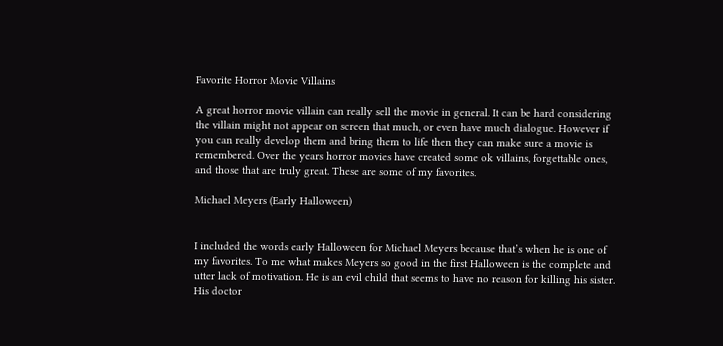Favorite Horror Movie Villains

A great horror movie villain can really sell the movie in general. It can be hard considering the villain might not appear on screen that much, or even have much dialogue. However if you can really develop them and bring them to life then they can make sure a movie is remembered. Over the years horror movies have created some ok villains, forgettable ones, and those that are truly great. These are some of my favorites.

Michael Meyers (Early Halloween)


I included the words early Halloween for Michael Meyers because that’s when he is one of my favorites. To me what makes Meyers so good in the first Halloween is the complete and utter lack of motivation. He is an evil child that seems to have no reason for killing his sister. His doctor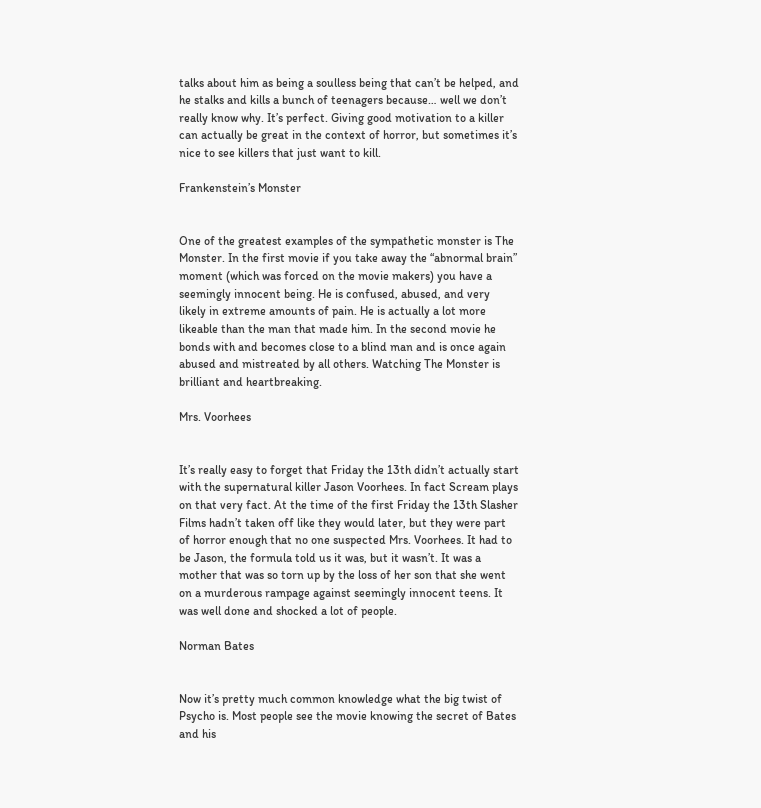talks about him as being a soulless being that can’t be helped, and he stalks and kills a bunch of teenagers because… well we don’t really know why. It’s perfect. Giving good motivation to a killer can actually be great in the context of horror, but sometimes it’s nice to see killers that just want to kill.

Frankenstein’s Monster


One of the greatest examples of the sympathetic monster is The Monster. In the first movie if you take away the “abnormal brain” moment (which was forced on the movie makers) you have a seemingly innocent being. He is confused, abused, and very likely in extreme amounts of pain. He is actually a lot more likeable than the man that made him. In the second movie he bonds with and becomes close to a blind man and is once again abused and mistreated by all others. Watching The Monster is brilliant and heartbreaking.

Mrs. Voorhees


It’s really easy to forget that Friday the 13th didn’t actually start with the supernatural killer Jason Voorhees. In fact Scream plays on that very fact. At the time of the first Friday the 13th Slasher Films hadn’t taken off like they would later, but they were part of horror enough that no one suspected Mrs. Voorhees. It had to be Jason, the formula told us it was, but it wasn’t. It was a mother that was so torn up by the loss of her son that she went on a murderous rampage against seemingly innocent teens. It was well done and shocked a lot of people.

Norman Bates


Now it’s pretty much common knowledge what the big twist of Psycho is. Most people see the movie knowing the secret of Bates and his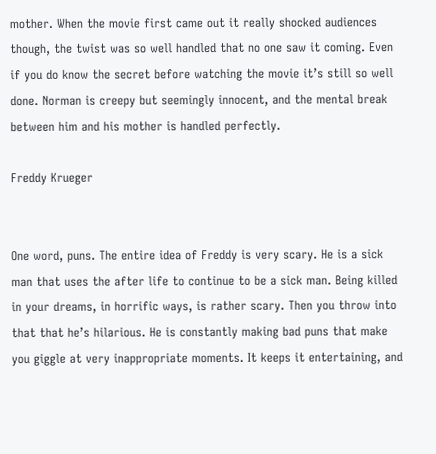mother. When the movie first came out it really shocked audiences though, the twist was so well handled that no one saw it coming. Even if you do know the secret before watching the movie it’s still so well done. Norman is creepy but seemingly innocent, and the mental break between him and his mother is handled perfectly.

Freddy Krueger


One word, puns. The entire idea of Freddy is very scary. He is a sick man that uses the after life to continue to be a sick man. Being killed in your dreams, in horrific ways, is rather scary. Then you throw into that that he’s hilarious. He is constantly making bad puns that make you giggle at very inappropriate moments. It keeps it entertaining, and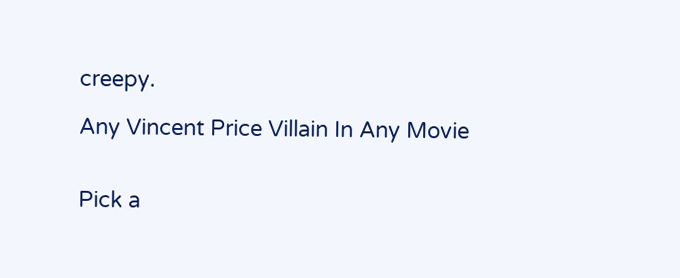creepy.

Any Vincent Price Villain In Any Movie


Pick a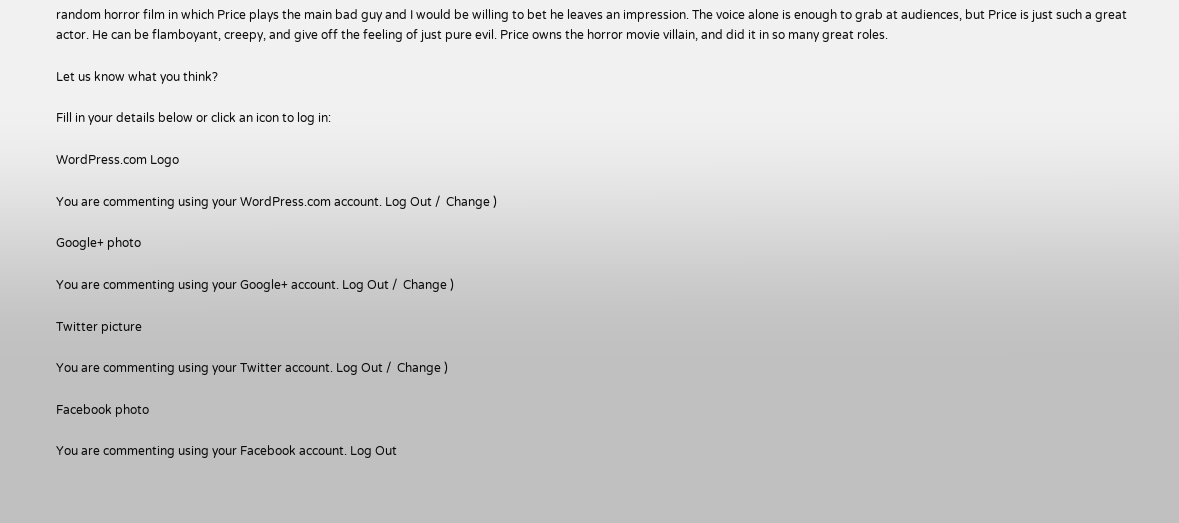random horror film in which Price plays the main bad guy and I would be willing to bet he leaves an impression. The voice alone is enough to grab at audiences, but Price is just such a great actor. He can be flamboyant, creepy, and give off the feeling of just pure evil. Price owns the horror movie villain, and did it in so many great roles.

Let us know what you think?

Fill in your details below or click an icon to log in:

WordPress.com Logo

You are commenting using your WordPress.com account. Log Out /  Change )

Google+ photo

You are commenting using your Google+ account. Log Out /  Change )

Twitter picture

You are commenting using your Twitter account. Log Out /  Change )

Facebook photo

You are commenting using your Facebook account. Log Out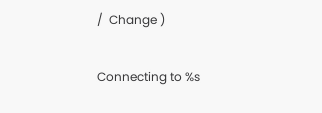/  Change )


Connecting to %s